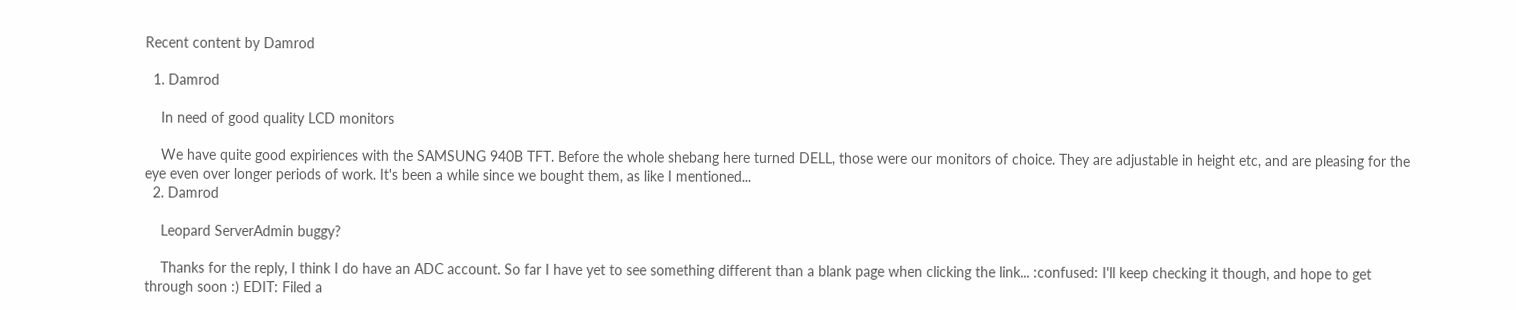Recent content by Damrod

  1. Damrod

    In need of good quality LCD monitors

    We have quite good expiriences with the SAMSUNG 940B TFT. Before the whole shebang here turned DELL, those were our monitors of choice. They are adjustable in height etc, and are pleasing for the eye even over longer periods of work. It's been a while since we bought them, as like I mentioned...
  2. Damrod

    Leopard ServerAdmin buggy?

    Thanks for the reply, I think I do have an ADC account. So far I have yet to see something different than a blank page when clicking the link... :confused: I'll keep checking it though, and hope to get through soon :) EDIT: Filed a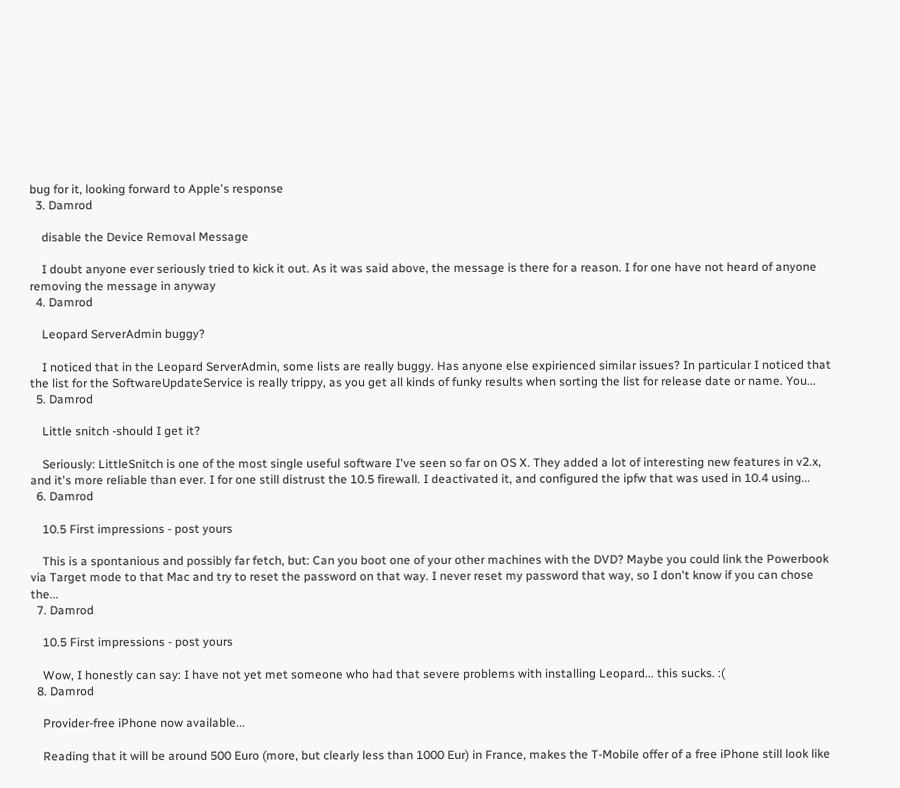bug for it, looking forward to Apple's response
  3. Damrod

    disable the Device Removal Message

    I doubt anyone ever seriously tried to kick it out. As it was said above, the message is there for a reason. I for one have not heard of anyone removing the message in anyway
  4. Damrod

    Leopard ServerAdmin buggy?

    I noticed that in the Leopard ServerAdmin, some lists are really buggy. Has anyone else expirienced similar issues? In particular I noticed that the list for the SoftwareUpdateService is really trippy, as you get all kinds of funky results when sorting the list for release date or name. You...
  5. Damrod

    Little snitch -should I get it?

    Seriously: LittleSnitch is one of the most single useful software I've seen so far on OS X. They added a lot of interesting new features in v2.x, and it's more reliable than ever. I for one still distrust the 10.5 firewall. I deactivated it, and configured the ipfw that was used in 10.4 using...
  6. Damrod

    10.5 First impressions - post yours

    This is a spontanious and possibly far fetch, but: Can you boot one of your other machines with the DVD? Maybe you could link the Powerbook via Target mode to that Mac and try to reset the password on that way. I never reset my password that way, so I don't know if you can chose the...
  7. Damrod

    10.5 First impressions - post yours

    Wow, I honestly can say: I have not yet met someone who had that severe problems with installing Leopard... this sucks. :(
  8. Damrod

    Provider-free iPhone now available...

    Reading that it will be around 500 Euro (more, but clearly less than 1000 Eur) in France, makes the T-Mobile offer of a free iPhone still look like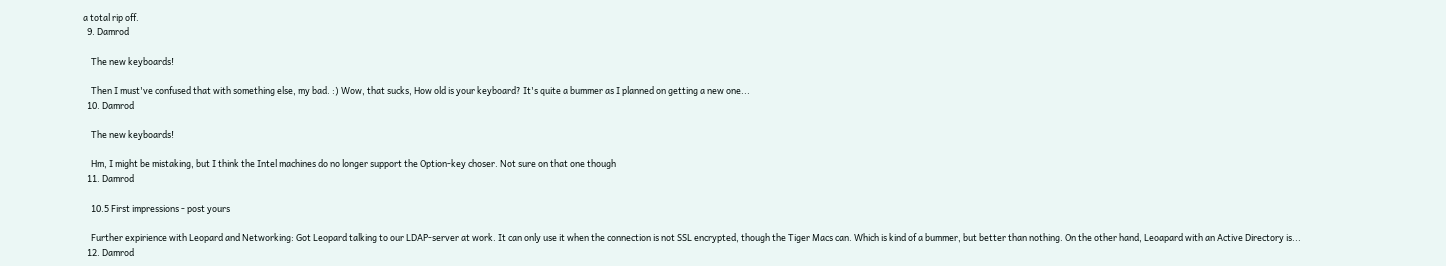a total rip off.
  9. Damrod

    The new keyboards!

    Then I must've confused that with something else, my bad. :) Wow, that sucks, How old is your keyboard? It's quite a bummer as I planned on getting a new one...
  10. Damrod

    The new keyboards!

    Hm, I might be mistaking, but I think the Intel machines do no longer support the Option-key choser. Not sure on that one though
  11. Damrod

    10.5 First impressions - post yours

    Further expirience with Leopard and Networking: Got Leopard talking to our LDAP-server at work. It can only use it when the connection is not SSL encrypted, though the Tiger Macs can. Which is kind of a bummer, but better than nothing. On the other hand, Leoapard with an Active Directory is...
  12. Damrod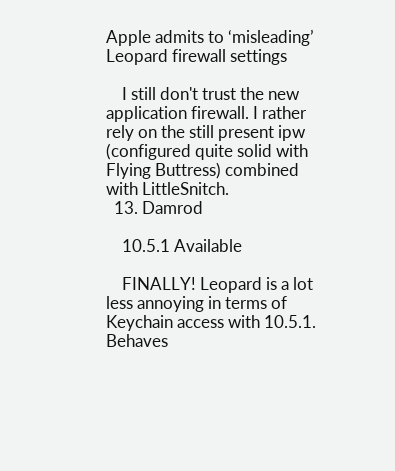Apple admits to ‘misleading’ Leopard firewall settings

    I still don't trust the new application firewall. I rather rely on the still present ipw (configured quite solid with Flying Buttress) combined with LittleSnitch.
  13. Damrod

    10.5.1 Available

    FINALLY! Leopard is a lot less annoying in terms of Keychain access with 10.5.1. Behaves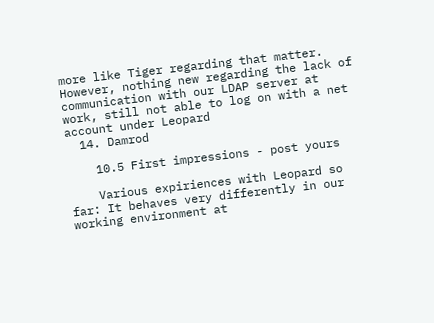more like Tiger regarding that matter. However, nothing new regarding the lack of communication with our LDAP server at work, still not able to log on with a net account under Leopard
  14. Damrod

    10.5 First impressions - post yours

    Various expiriences with Leopard so far: It behaves very differently in our working environment at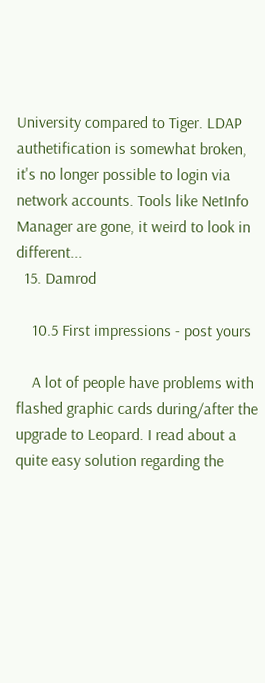University compared to Tiger. LDAP authetification is somewhat broken, it's no longer possible to login via network accounts. Tools like NetInfo Manager are gone, it weird to look in different...
  15. Damrod

    10.5 First impressions - post yours

    A lot of people have problems with flashed graphic cards during/after the upgrade to Leopard. I read about a quite easy solution regarding the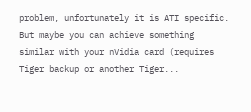problem, unfortunately it is ATI specific. But maybe you can achieve something similar with your nVidia card (requires Tiger backup or another Tiger...